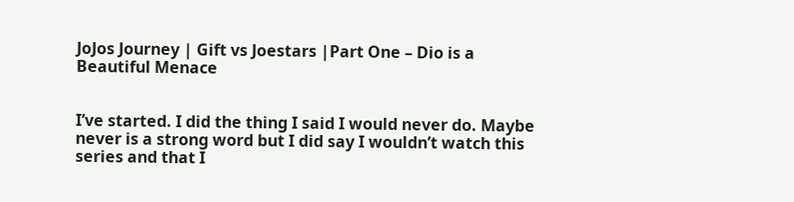JoJos Journey | Gift vs Joestars |Part One – Dio is a Beautiful Menace


I’ve started. I did the thing I said I would never do. Maybe never is a strong word but I did say I wouldn’t watch this series and that I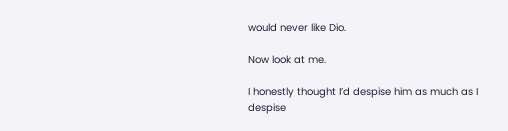would never like Dio.

Now look at me.

I honestly thought I’d despise him as much as I despise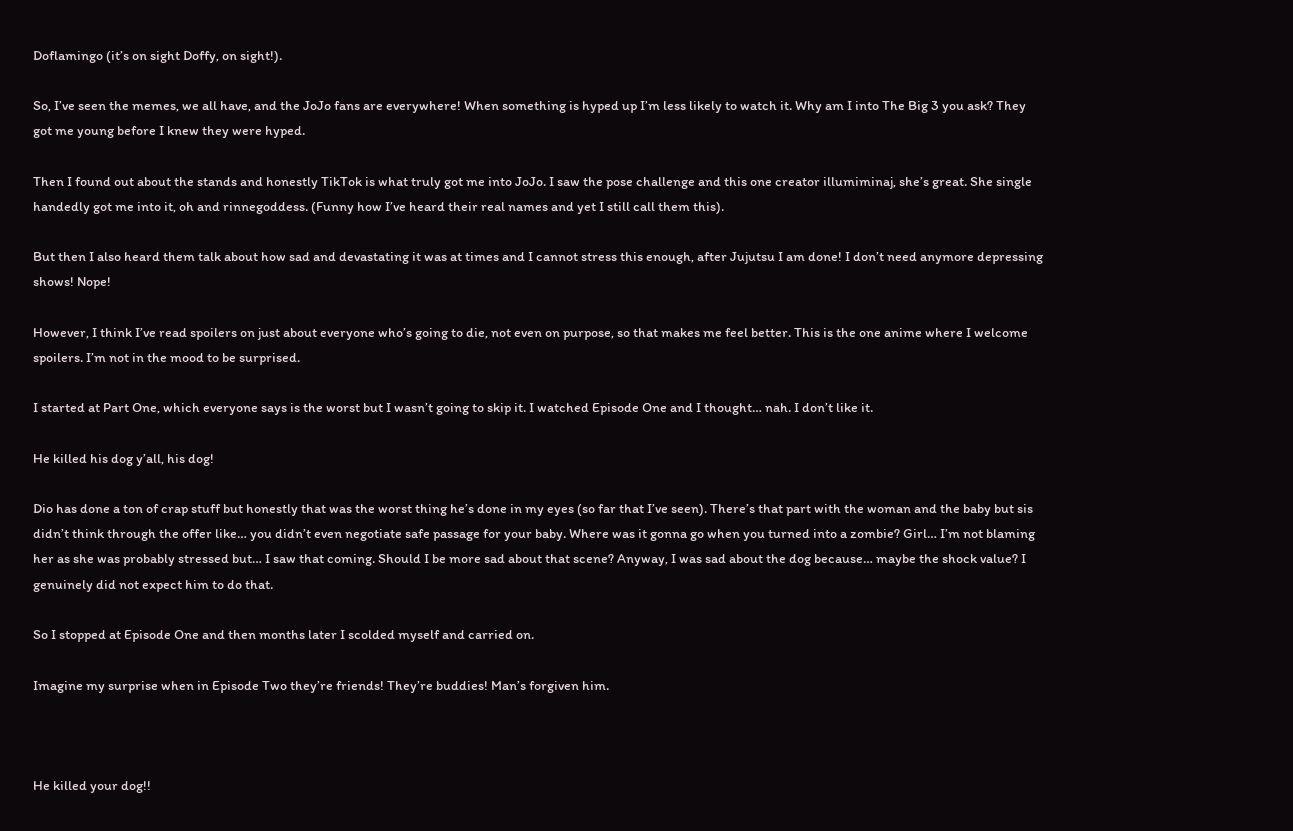Doflamingo (it’s on sight Doffy, on sight!).

So, I’ve seen the memes, we all have, and the JoJo fans are everywhere! When something is hyped up I’m less likely to watch it. Why am I into The Big 3 you ask? They got me young before I knew they were hyped.

Then I found out about the stands and honestly TikTok is what truly got me into JoJo. I saw the pose challenge and this one creator illumiminaj, she’s great. She single handedly got me into it, oh and rinnegoddess. (Funny how I’ve heard their real names and yet I still call them this).

But then I also heard them talk about how sad and devastating it was at times and I cannot stress this enough, after Jujutsu I am done! I don’t need anymore depressing shows! Nope!

However, I think I’ve read spoilers on just about everyone who’s going to die, not even on purpose, so that makes me feel better. This is the one anime where I welcome spoilers. I’m not in the mood to be surprised.

I started at Part One, which everyone says is the worst but I wasn’t going to skip it. I watched Episode One and I thought… nah. I don’t like it.

He killed his dog y’all, his dog!

Dio has done a ton of crap stuff but honestly that was the worst thing he’s done in my eyes (so far that I’ve seen). There’s that part with the woman and the baby but sis didn’t think through the offer like… you didn’t even negotiate safe passage for your baby. Where was it gonna go when you turned into a zombie? Girl… I’m not blaming her as she was probably stressed but… I saw that coming. Should I be more sad about that scene? Anyway, I was sad about the dog because… maybe the shock value? I genuinely did not expect him to do that.

So I stopped at Episode One and then months later I scolded myself and carried on.

Imagine my surprise when in Episode Two they’re friends! They’re buddies! Man’s forgiven him.



He killed your dog!!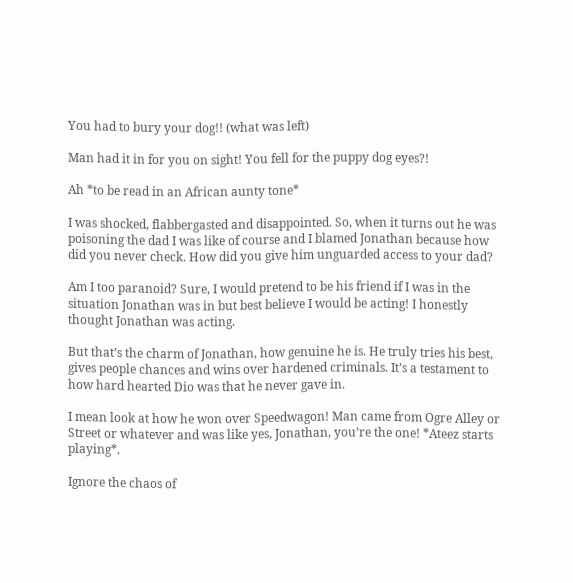You had to bury your dog!! (what was left)

Man had it in for you on sight! You fell for the puppy dog eyes?!

Ah *to be read in an African aunty tone*

I was shocked, flabbergasted and disappointed. So, when it turns out he was poisoning the dad I was like of course and I blamed Jonathan because how did you never check. How did you give him unguarded access to your dad?

Am I too paranoid? Sure, I would pretend to be his friend if I was in the situation Jonathan was in but best believe I would be acting! I honestly thought Jonathan was acting.

But that’s the charm of Jonathan, how genuine he is. He truly tries his best, gives people chances and wins over hardened criminals. It’s a testament to how hard hearted Dio was that he never gave in.

I mean look at how he won over Speedwagon! Man came from Ogre Alley or Street or whatever and was like yes, Jonathan, you’re the one! *Ateez starts playing*.

Ignore the chaos of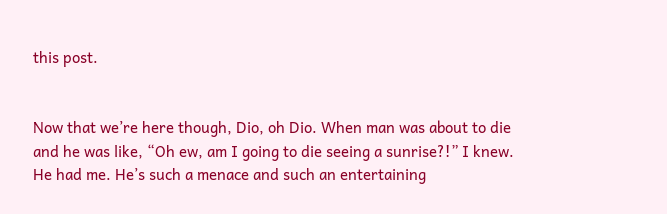this post.


Now that we’re here though, Dio, oh Dio. When man was about to die and he was like, “Oh ew, am I going to die seeing a sunrise?!” I knew. He had me. He’s such a menace and such an entertaining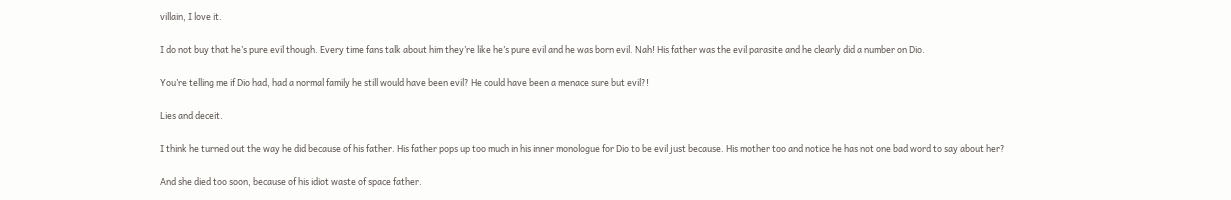villain, I love it.

I do not buy that he’s pure evil though. Every time fans talk about him they’re like he’s pure evil and he was born evil. Nah! His father was the evil parasite and he clearly did a number on Dio.

You’re telling me if Dio had, had a normal family he still would have been evil? He could have been a menace sure but evil?!

Lies and deceit.

I think he turned out the way he did because of his father. His father pops up too much in his inner monologue for Dio to be evil just because. His mother too and notice he has not one bad word to say about her?

And she died too soon, because of his idiot waste of space father.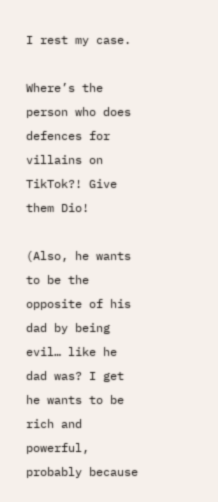I rest my case.

Where’s the person who does defences for villains on TikTok?! Give them Dio!

(Also, he wants to be the opposite of his dad by being evil… like he dad was? I get he wants to be rich and powerful, probably because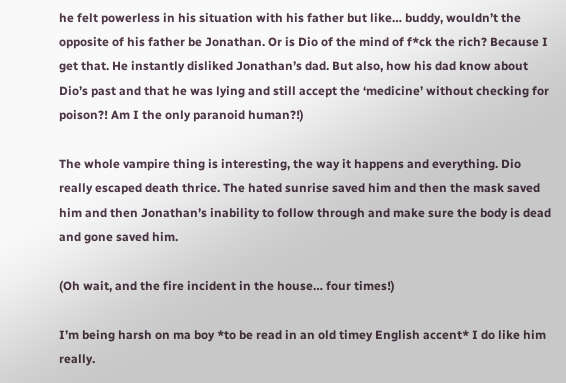he felt powerless in his situation with his father but like… buddy, wouldn’t the opposite of his father be Jonathan. Or is Dio of the mind of f*ck the rich? Because I get that. He instantly disliked Jonathan’s dad. But also, how his dad know about Dio’s past and that he was lying and still accept the ‘medicine’ without checking for poison?! Am I the only paranoid human?!)

The whole vampire thing is interesting, the way it happens and everything. Dio really escaped death thrice. The hated sunrise saved him and then the mask saved him and then Jonathan’s inability to follow through and make sure the body is dead and gone saved him.

(Oh wait, and the fire incident in the house… four times!)

I’m being harsh on ma boy *to be read in an old timey English accent* I do like him really.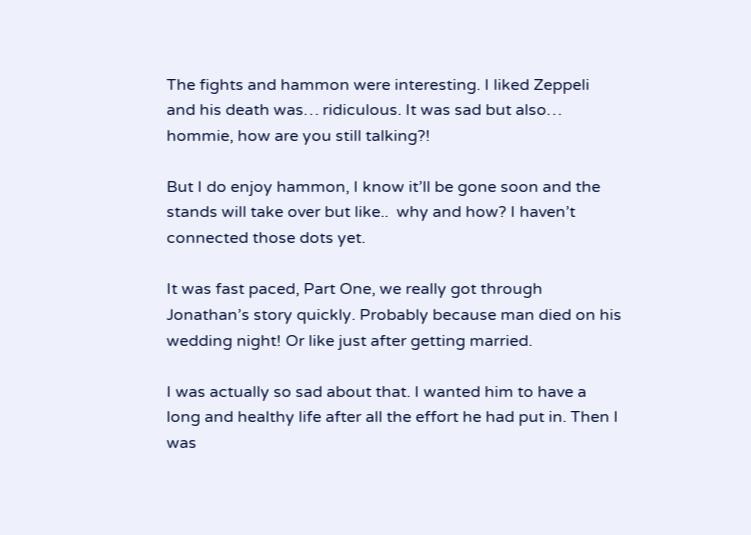The fights and hammon were interesting. I liked Zeppeli and his death was… ridiculous. It was sad but also… hommie, how are you still talking?!

But I do enjoy hammon, I know it’ll be gone soon and the stands will take over but like..  why and how? I haven’t connected those dots yet.

It was fast paced, Part One, we really got through Jonathan’s story quickly. Probably because man died on his wedding night! Or like just after getting married.

I was actually so sad about that. I wanted him to have a long and healthy life after all the effort he had put in. Then I was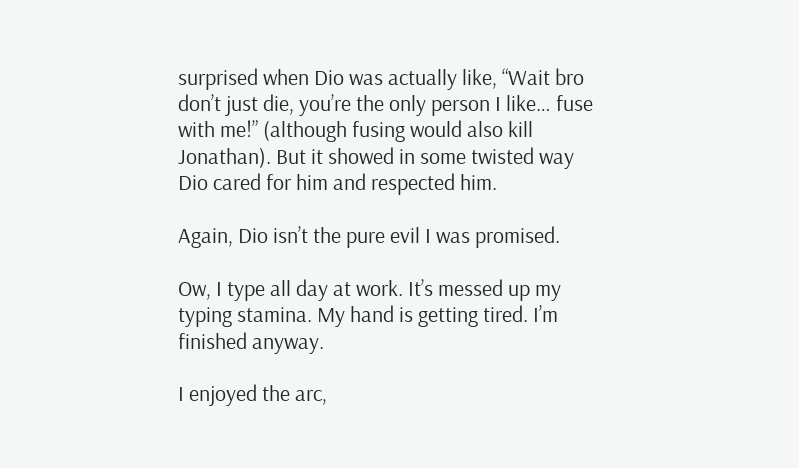surprised when Dio was actually like, “Wait bro don’t just die, you’re the only person I like… fuse with me!” (although fusing would also kill Jonathan). But it showed in some twisted way Dio cared for him and respected him.

Again, Dio isn’t the pure evil I was promised.

Ow, I type all day at work. It’s messed up my typing stamina. My hand is getting tired. I’m finished anyway.

I enjoyed the arc,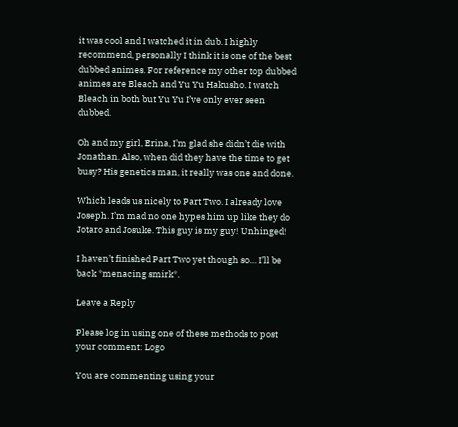it was cool and I watched it in dub. I highly recommend, personally I think it is one of the best dubbed animes. For reference my other top dubbed animes are Bleach and Yu Yu Hakusho. I watch Bleach in both but Yu Yu I’ve only ever seen dubbed.

Oh and my girl, Erina, I’m glad she didn’t die with Jonathan. Also, when did they have the time to get busy? His genetics man, it really was one and done.

Which leads us nicely to Part Two. I already love Joseph. I’m mad no one hypes him up like they do Jotaro and Josuke. This guy is my guy! Unhinged!

I haven’t finished Part Two yet though so… I’ll be back *menacing smirk*.

Leave a Reply

Please log in using one of these methods to post your comment: Logo

You are commenting using your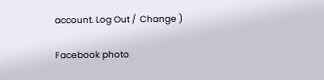account. Log Out /  Change )

Facebook photo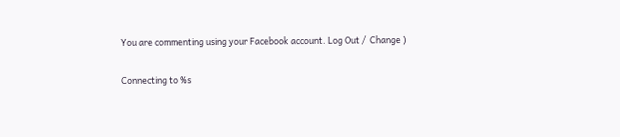You are commenting using your Facebook account. Log Out /  Change )

Connecting to %s